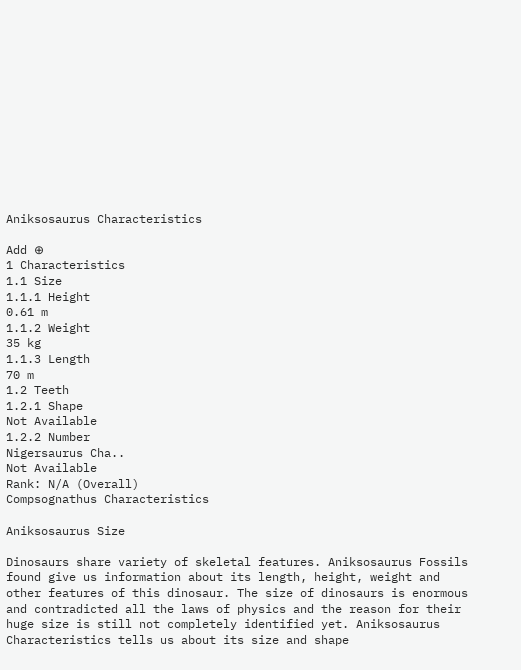Aniksosaurus Characteristics

Add ⊕
1 Characteristics
1.1 Size
1.1.1 Height
0.61 m
1.1.2 Weight
35 kg
1.1.3 Length
70 m
1.2 Teeth
1.2.1 Shape
Not Available
1.2.2 Number
Nigersaurus Cha..
Not Available
Rank: N/A (Overall)
Compsognathus Characteristics

Aniksosaurus Size

Dinosaurs share variety of skeletal features. Aniksosaurus Fossils found give us information about its length, height, weight and other features of this dinosaur. The size of dinosaurs is enormous and contradicted all the laws of physics and the reason for their huge size is still not completely identified yet. Aniksosaurus Characteristics tells us about its size and shape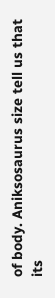of body. Aniksosaurus size tell us that its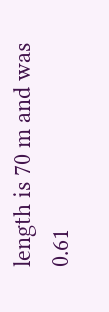length is 70 m and was 0.61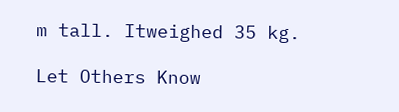m tall. Itweighed 35 kg.

Let Others Know